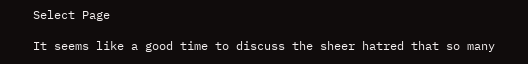Select Page

It seems like a good time to discuss the sheer hatred that so many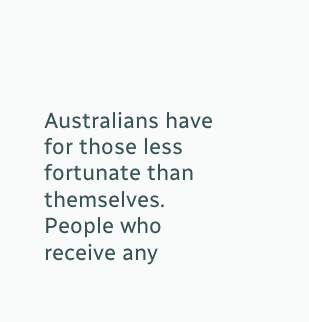Australians have for those less fortunate than themselves. People who receive any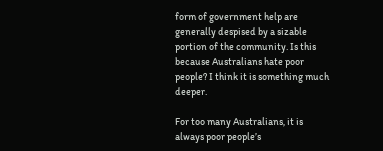form of government help are generally despised by a sizable portion of the community. Is this because Australians hate poor people? I think it is something much deeper.

For too many Australians, it is always poor people’s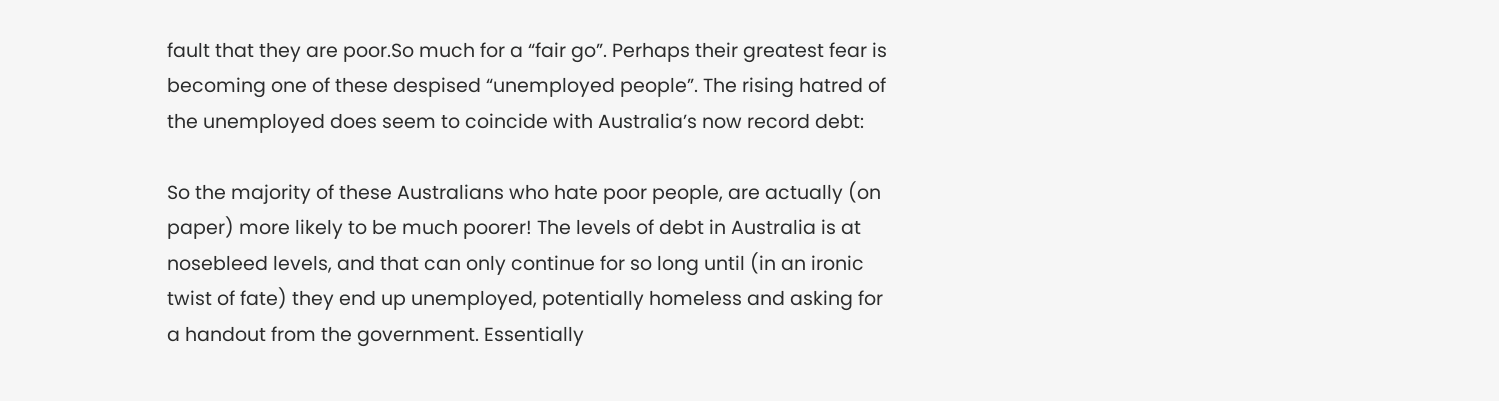fault that they are poor.So much for a “fair go”. Perhaps their greatest fear is becoming one of these despised “unemployed people”. The rising hatred of the unemployed does seem to coincide with Australia’s now record debt:

So the majority of these Australians who hate poor people, are actually (on paper) more likely to be much poorer! The levels of debt in Australia is at nosebleed levels, and that can only continue for so long until (in an ironic twist of fate) they end up unemployed, potentially homeless and asking for a handout from the government. Essentially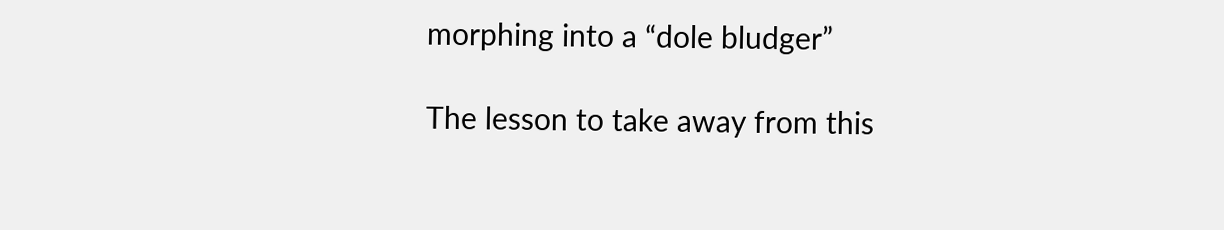morphing into a “dole bludger”

The lesson to take away from this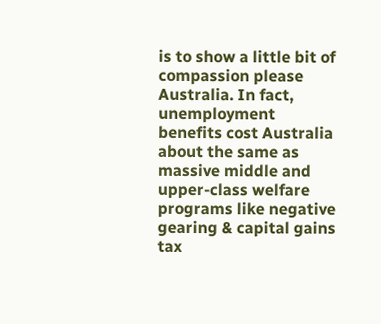is to show a little bit of compassion please Australia. In fact, unemployment benefits cost Australia about the same as massive middle and upper-class welfare programs like negative gearing & capital gains tax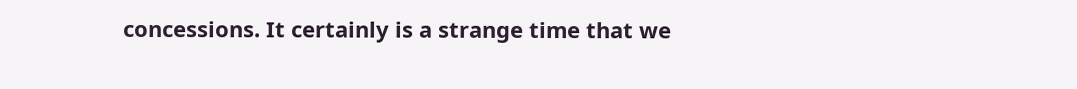concessions. It certainly is a strange time that we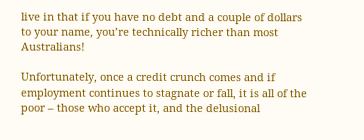live in that if you have no debt and a couple of dollars to your name, you’re technically richer than most Australians!

Unfortunately, once a credit crunch comes and if employment continues to stagnate or fall, it is all of the poor – those who accept it, and the delusional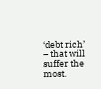‘debt rich’ – that will suffer the most.